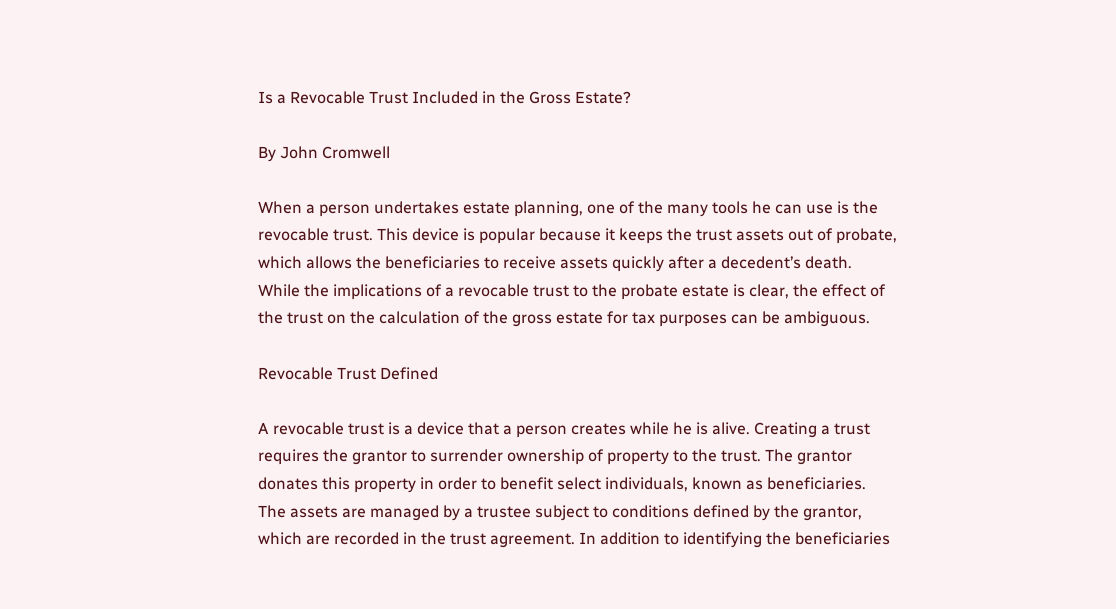Is a Revocable Trust Included in the Gross Estate?

By John Cromwell

When a person undertakes estate planning, one of the many tools he can use is the revocable trust. This device is popular because it keeps the trust assets out of probate, which allows the beneficiaries to receive assets quickly after a decedent’s death. While the implications of a revocable trust to the probate estate is clear, the effect of the trust on the calculation of the gross estate for tax purposes can be ambiguous.

Revocable Trust Defined

A revocable trust is a device that a person creates while he is alive. Creating a trust requires the grantor to surrender ownership of property to the trust. The grantor donates this property in order to benefit select individuals, known as beneficiaries. The assets are managed by a trustee subject to conditions defined by the grantor, which are recorded in the trust agreement. In addition to identifying the beneficiaries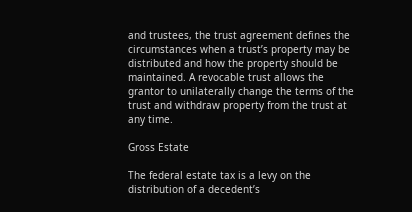and trustees, the trust agreement defines the circumstances when a trust’s property may be distributed and how the property should be maintained. A revocable trust allows the grantor to unilaterally change the terms of the trust and withdraw property from the trust at any time.

Gross Estate

The federal estate tax is a levy on the distribution of a decedent’s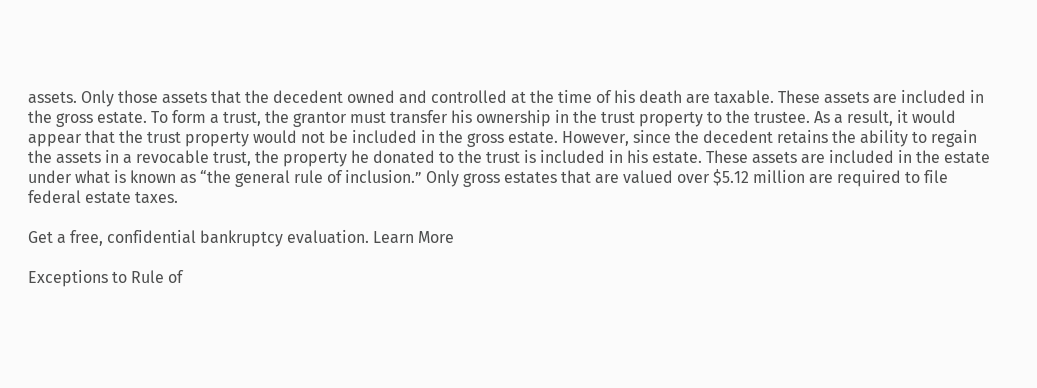assets. Only those assets that the decedent owned and controlled at the time of his death are taxable. These assets are included in the gross estate. To form a trust, the grantor must transfer his ownership in the trust property to the trustee. As a result, it would appear that the trust property would not be included in the gross estate. However, since the decedent retains the ability to regain the assets in a revocable trust, the property he donated to the trust is included in his estate. These assets are included in the estate under what is known as “the general rule of inclusion.” Only gross estates that are valued over $5.12 million are required to file federal estate taxes.

Get a free, confidential bankruptcy evaluation. Learn More

Exceptions to Rule of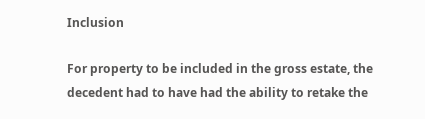Inclusion

For property to be included in the gross estate, the decedent had to have had the ability to retake the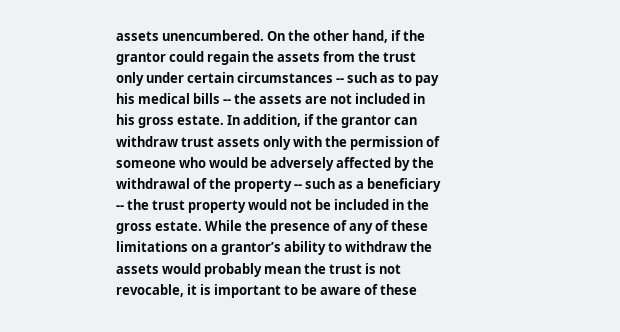assets unencumbered. On the other hand, if the grantor could regain the assets from the trust only under certain circumstances -- such as to pay his medical bills -- the assets are not included in his gross estate. In addition, if the grantor can withdraw trust assets only with the permission of someone who would be adversely affected by the withdrawal of the property -- such as a beneficiary -- the trust property would not be included in the gross estate. While the presence of any of these limitations on a grantor’s ability to withdraw the assets would probably mean the trust is not revocable, it is important to be aware of these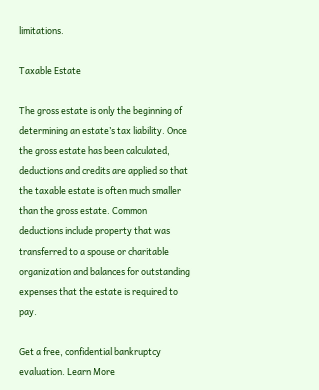limitations.

Taxable Estate

The gross estate is only the beginning of determining an estate’s tax liability. Once the gross estate has been calculated, deductions and credits are applied so that the taxable estate is often much smaller than the gross estate. Common deductions include property that was transferred to a spouse or charitable organization and balances for outstanding expenses that the estate is required to pay.

Get a free, confidential bankruptcy evaluation. Learn More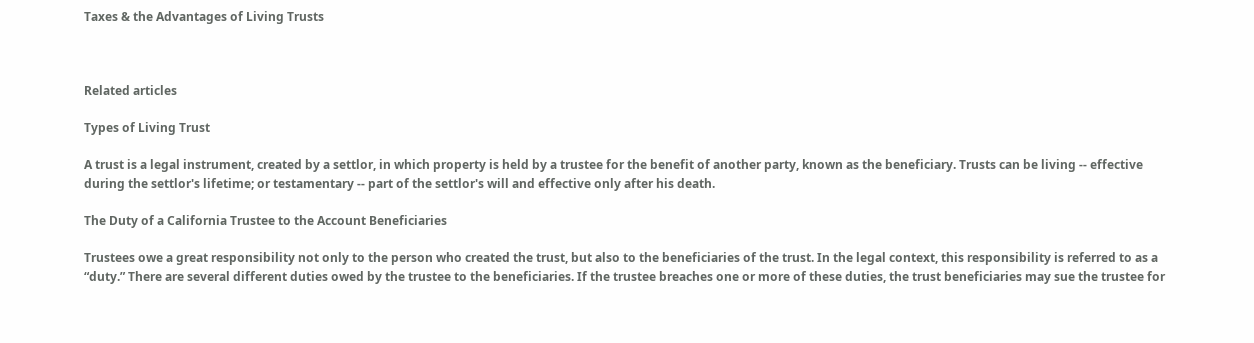Taxes & the Advantages of Living Trusts



Related articles

Types of Living Trust

A trust is a legal instrument, created by a settlor, in which property is held by a trustee for the benefit of another party, known as the beneficiary. Trusts can be living -- effective during the settlor's lifetime; or testamentary -- part of the settlor's will and effective only after his death.

The Duty of a California Trustee to the Account Beneficiaries

Trustees owe a great responsibility not only to the person who created the trust, but also to the beneficiaries of the trust. In the legal context, this responsibility is referred to as a “duty.” There are several different duties owed by the trustee to the beneficiaries. If the trustee breaches one or more of these duties, the trust beneficiaries may sue the trustee for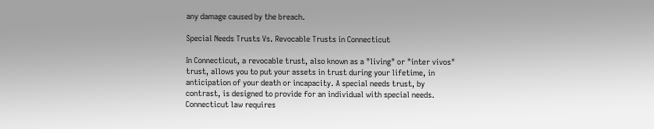any damage caused by the breach.

Special Needs Trusts Vs. Revocable Trusts in Connecticut

In Connecticut, a revocable trust, also known as a "living" or "inter vivos" trust, allows you to put your assets in trust during your lifetime, in anticipation of your death or incapacity. A special needs trust, by contrast, is designed to provide for an individual with special needs. Connecticut law requires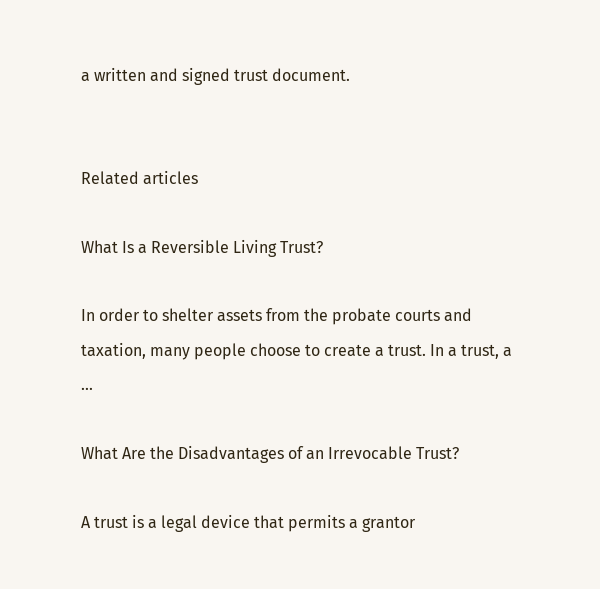a written and signed trust document.


Related articles

What Is a Reversible Living Trust?

In order to shelter assets from the probate courts and taxation, many people choose to create a trust. In a trust, a ...

What Are the Disadvantages of an Irrevocable Trust?

A trust is a legal device that permits a grantor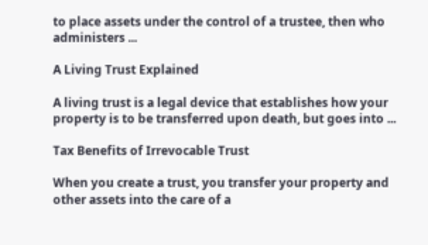to place assets under the control of a trustee, then who administers ...

A Living Trust Explained

A living trust is a legal device that establishes how your property is to be transferred upon death, but goes into ...

Tax Benefits of Irrevocable Trust

When you create a trust, you transfer your property and other assets into the care of a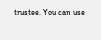trustee. You can use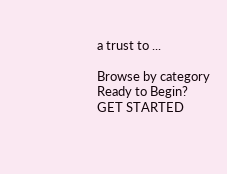a trust to ...

Browse by category
Ready to Begin? GET STARTED